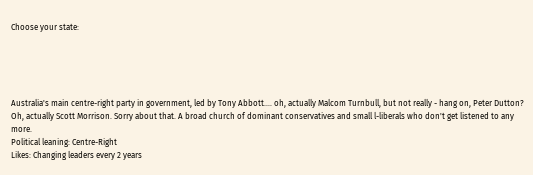Choose your state:





Australia's main centre-right party in government, led by Tony Abbott.... oh, actually Malcom Turnbull, but not really - hang on, Peter Dutton? Oh, actually Scott Morrison. Sorry about that. A broad church of dominant conservatives and small l-liberals who don't get listened to any more.
Political leaning: Centre-Right
Likes: Changing leaders every 2 years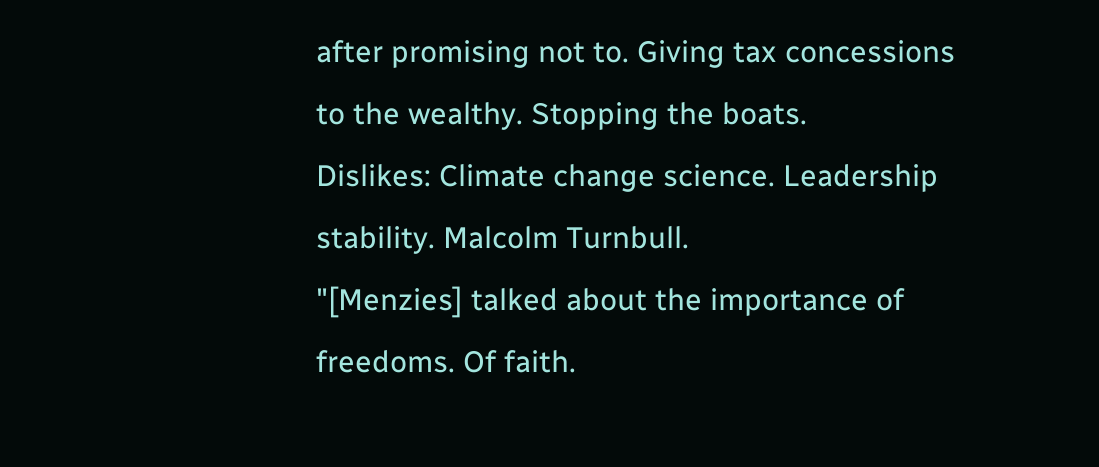after promising not to. Giving tax concessions to the wealthy. Stopping the boats.
Dislikes: Climate change science. Leadership stability. Malcolm Turnbull.
"[Menzies] talked about the importance of freedoms. Of faith.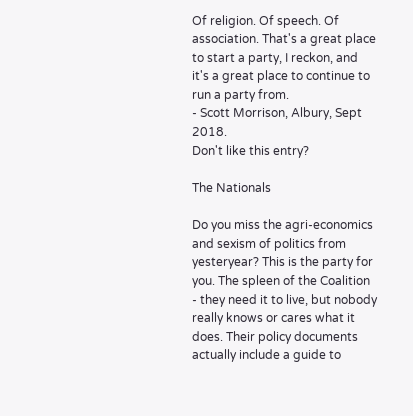Of religion. Of speech. Of association. That's a great place to start a party, I reckon, and it's a great place to continue to run a party from.
- Scott Morrison, Albury, Sept 2018.
Don't like this entry?

The Nationals

Do you miss the agri-economics and sexism of politics from yesteryear? This is the party for you. The spleen of the Coalition - they need it to live, but nobody really knows or cares what it does. Their policy documents actually include a guide to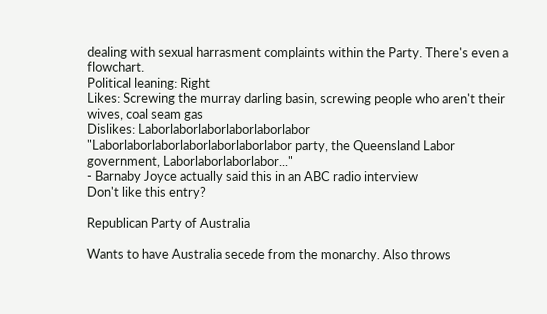dealing with sexual harrasment complaints within the Party. There's even a flowchart.
Political leaning: Right
Likes: Screwing the murray darling basin, screwing people who aren't their wives, coal seam gas
Dislikes: Laborlaborlaborlaborlaborlabor
"Laborlaborlaborlaborlaborlaborlabor party, the Queensland Labor government, Laborlaborlaborlabor..."
- Barnaby Joyce actually said this in an ABC radio interview
Don't like this entry?

Republican Party of Australia

Wants to have Australia secede from the monarchy. Also throws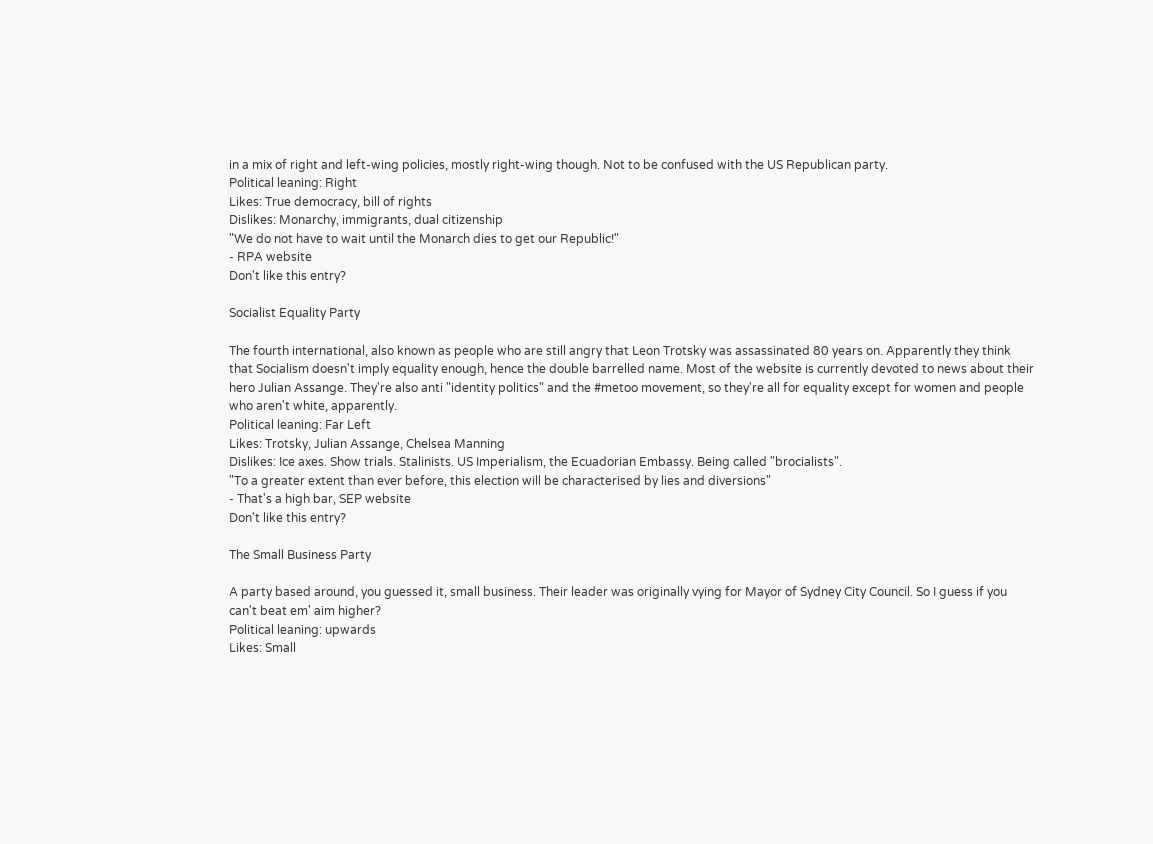in a mix of right and left-wing policies, mostly right-wing though. Not to be confused with the US Republican party.
Political leaning: Right
Likes: True democracy, bill of rights
Dislikes: Monarchy, immigrants, dual citizenship
"We do not have to wait until the Monarch dies to get our Republic!"
- RPA website
Don't like this entry?

Socialist Equality Party

The fourth international, also known as people who are still angry that Leon Trotsky was assassinated 80 years on. Apparently they think that Socialism doesn't imply equality enough, hence the double barrelled name. Most of the website is currently devoted to news about their hero Julian Assange. They're also anti "identity politics" and the #metoo movement, so they're all for equality except for women and people who aren't white, apparently.
Political leaning: Far Left
Likes: Trotsky, Julian Assange, Chelsea Manning
Dislikes: Ice axes. Show trials. Stalinists. US Imperialism, the Ecuadorian Embassy. Being called "brocialists".
"To a greater extent than ever before, this election will be characterised by lies and diversions"
- That's a high bar, SEP website
Don't like this entry?

The Small Business Party

A party based around, you guessed it, small business. Their leader was originally vying for Mayor of Sydney City Council. So I guess if you can't beat em' aim higher?
Political leaning: upwards
Likes: Small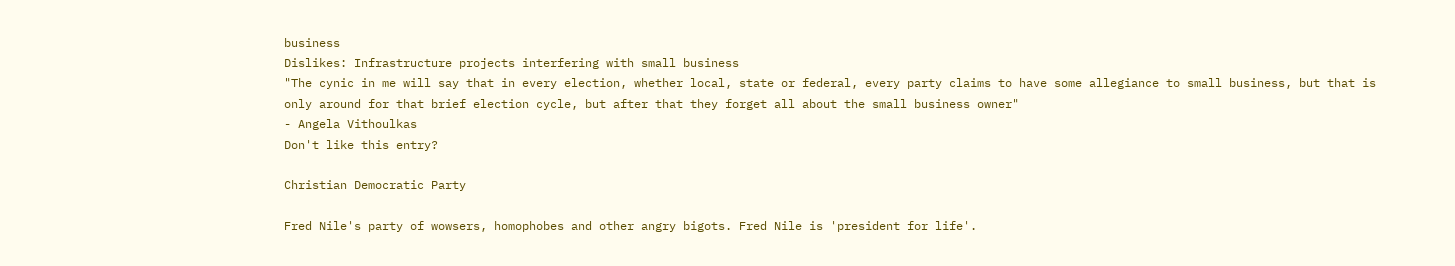business
Dislikes: Infrastructure projects interfering with small business
"The cynic in me will say that in every election, whether local, state or federal, every party claims to have some allegiance to small business, but that is only around for that brief election cycle, but after that they forget all about the small business owner"
- Angela Vithoulkas
Don't like this entry?

Christian Democratic Party

Fred Nile's party of wowsers, homophobes and other angry bigots. Fred Nile is 'president for life'.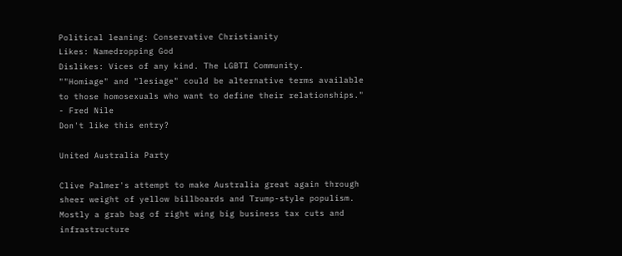Political leaning: Conservative Christianity
Likes: Namedropping God
Dislikes: Vices of any kind. The LGBTI Community.
""Homiage" and "lesiage" could be alternative terms available to those homosexuals who want to define their relationships."
- Fred Nile
Don't like this entry?

United Australia Party

Clive Palmer's attempt to make Australia great again through sheer weight of yellow billboards and Trump-style populism. Mostly a grab bag of right wing big business tax cuts and infrastructure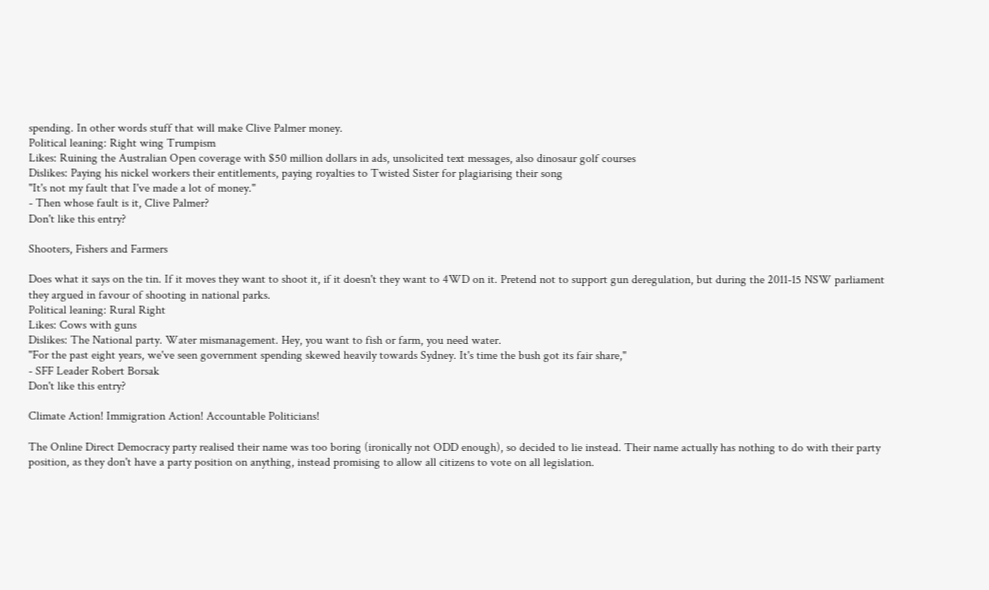spending. In other words stuff that will make Clive Palmer money.
Political leaning: Right wing Trumpism
Likes: Ruining the Australian Open coverage with $50 million dollars in ads, unsolicited text messages, also dinosaur golf courses
Dislikes: Paying his nickel workers their entitlements, paying royalties to Twisted Sister for plagiarising their song
"It's not my fault that I've made a lot of money."
- Then whose fault is it, Clive Palmer?
Don't like this entry?

Shooters, Fishers and Farmers

Does what it says on the tin. If it moves they want to shoot it, if it doesn't they want to 4WD on it. Pretend not to support gun deregulation, but during the 2011-15 NSW parliament they argued in favour of shooting in national parks.
Political leaning: Rural Right
Likes: Cows with guns
Dislikes: The National party. Water mismanagement. Hey, you want to fish or farm, you need water.
"For the past eight years, we've seen government spending skewed heavily towards Sydney. It's time the bush got its fair share,"
- SFF Leader Robert Borsak
Don't like this entry?

Climate Action! Immigration Action! Accountable Politicians!

The Online Direct Democracy party realised their name was too boring (ironically not ODD enough), so decided to lie instead. Their name actually has nothing to do with their party position, as they don't have a party position on anything, instead promising to allow all citizens to vote on all legislation.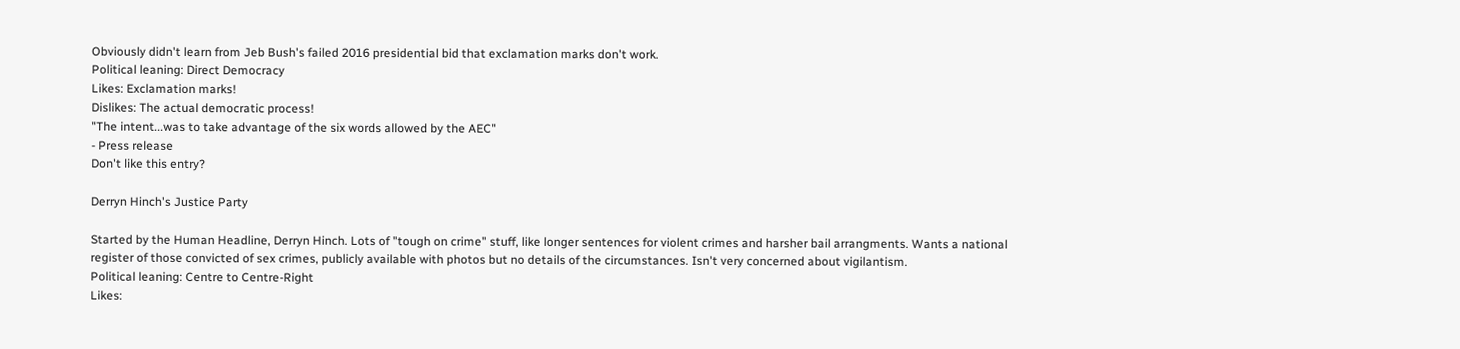Obviously didn't learn from Jeb Bush's failed 2016 presidential bid that exclamation marks don't work.
Political leaning: Direct Democracy
Likes: Exclamation marks!
Dislikes: The actual democratic process!
"The intent...was to take advantage of the six words allowed by the AEC"
- Press release
Don't like this entry?

Derryn Hinch's Justice Party

Started by the Human Headline, Derryn Hinch. Lots of "tough on crime" stuff, like longer sentences for violent crimes and harsher bail arrangments. Wants a national register of those convicted of sex crimes, publicly available with photos but no details of the circumstances. Isn't very concerned about vigilantism.
Political leaning: Centre to Centre-Right
Likes: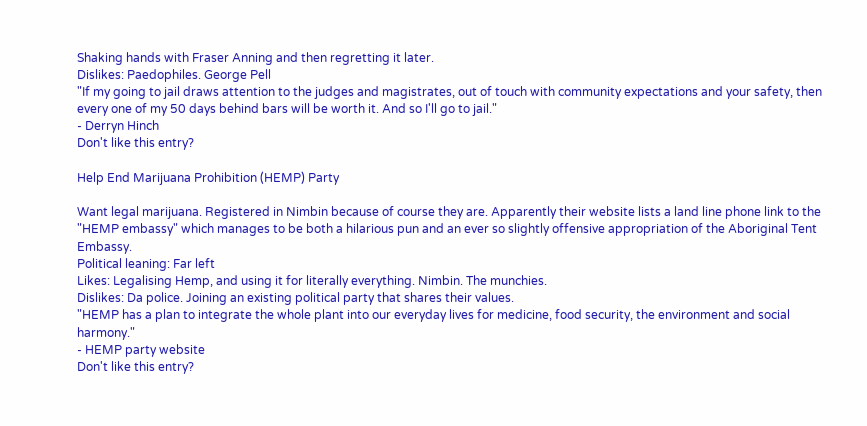Shaking hands with Fraser Anning and then regretting it later.
Dislikes: Paedophiles. George Pell
"If my going to jail draws attention to the judges and magistrates, out of touch with community expectations and your safety, then every one of my 50 days behind bars will be worth it. And so I'll go to jail."
- Derryn Hinch
Don't like this entry?

Help End Marijuana Prohibition (HEMP) Party

Want legal marijuana. Registered in Nimbin because of course they are. Apparently their website lists a land line phone link to the "HEMP embassy" which manages to be both a hilarious pun and an ever so slightly offensive appropriation of the Aboriginal Tent Embassy.
Political leaning: Far left
Likes: Legalising Hemp, and using it for literally everything. Nimbin. The munchies.
Dislikes: Da police. Joining an existing political party that shares their values.
"HEMP has a plan to integrate the whole plant into our everyday lives for medicine, food security, the environment and social harmony."
- HEMP party website
Don't like this entry?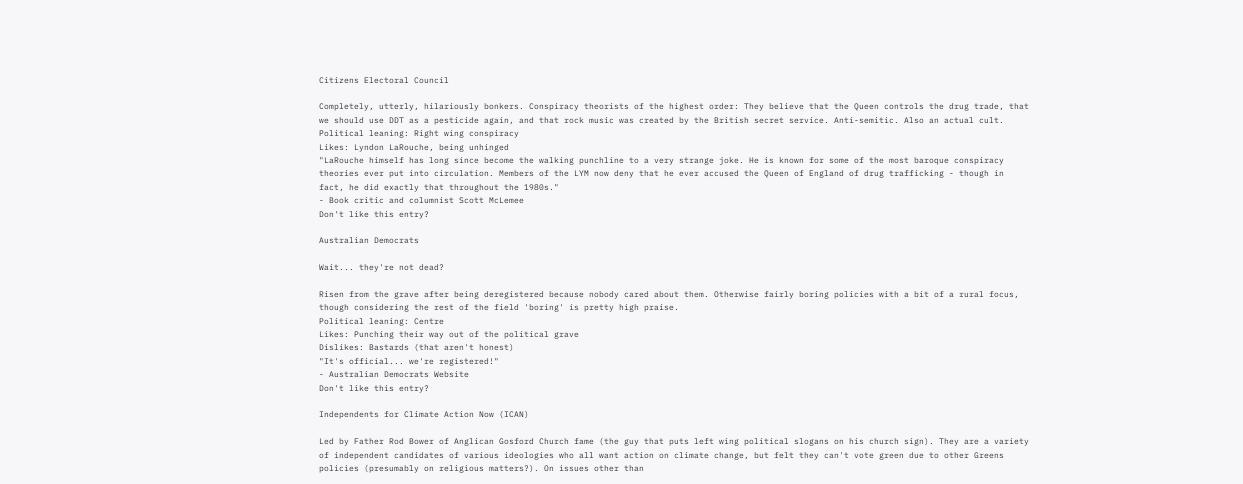Citizens Electoral Council

Completely, utterly, hilariously bonkers. Conspiracy theorists of the highest order: They believe that the Queen controls the drug trade, that we should use DDT as a pesticide again, and that rock music was created by the British secret service. Anti-semitic. Also an actual cult.
Political leaning: Right wing conspiracy
Likes: Lyndon LaRouche, being unhinged
"LaRouche himself has long since become the walking punchline to a very strange joke. He is known for some of the most baroque conspiracy theories ever put into circulation. Members of the LYM now deny that he ever accused the Queen of England of drug trafficking - though in fact, he did exactly that throughout the 1980s."
- Book critic and columnist Scott McLemee
Don't like this entry?

Australian Democrats

Wait... they're not dead?

Risen from the grave after being deregistered because nobody cared about them. Otherwise fairly boring policies with a bit of a rural focus, though considering the rest of the field 'boring' is pretty high praise.
Political leaning: Centre
Likes: Punching their way out of the political grave
Dislikes: Bastards (that aren't honest)
"It's official... we're registered!"
- Australian Democrats Website
Don't like this entry?

Independents for Climate Action Now (ICAN)

Led by Father Rod Bower of Anglican Gosford Church fame (the guy that puts left wing political slogans on his church sign). They are a variety of independent candidates of various ideologies who all want action on climate change, but felt they can't vote green due to other Greens policies (presumably on religious matters?). On issues other than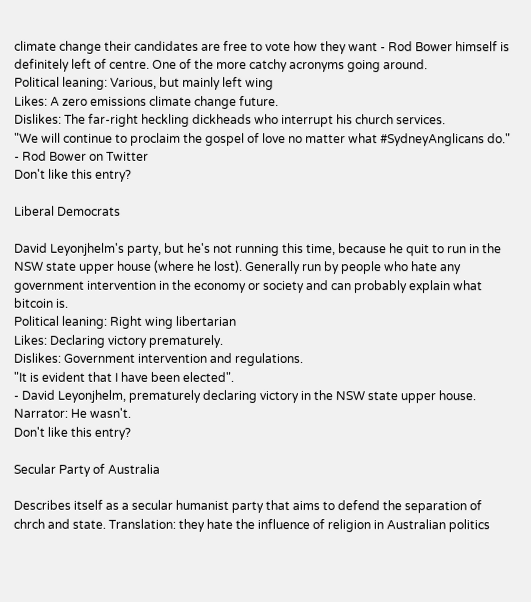climate change their candidates are free to vote how they want - Rod Bower himself is definitely left of centre. One of the more catchy acronyms going around.
Political leaning: Various, but mainly left wing
Likes: A zero emissions climate change future.
Dislikes: The far-right heckling dickheads who interrupt his church services.
"We will continue to proclaim the gospel of love no matter what #SydneyAnglicans do."
- Rod Bower on Twitter
Don't like this entry?

Liberal Democrats

David Leyonjhelm's party, but he's not running this time, because he quit to run in the NSW state upper house (where he lost). Generally run by people who hate any government intervention in the economy or society and can probably explain what bitcoin is.
Political leaning: Right wing libertarian
Likes: Declaring victory prematurely.
Dislikes: Government intervention and regulations.
"It is evident that I have been elected".
- David Leyonjhelm, prematurely declaring victory in the NSW state upper house.
Narrator: He wasn't.
Don't like this entry?

Secular Party of Australia

Describes itself as a secular humanist party that aims to defend the separation of chrch and state. Translation: they hate the influence of religion in Australian politics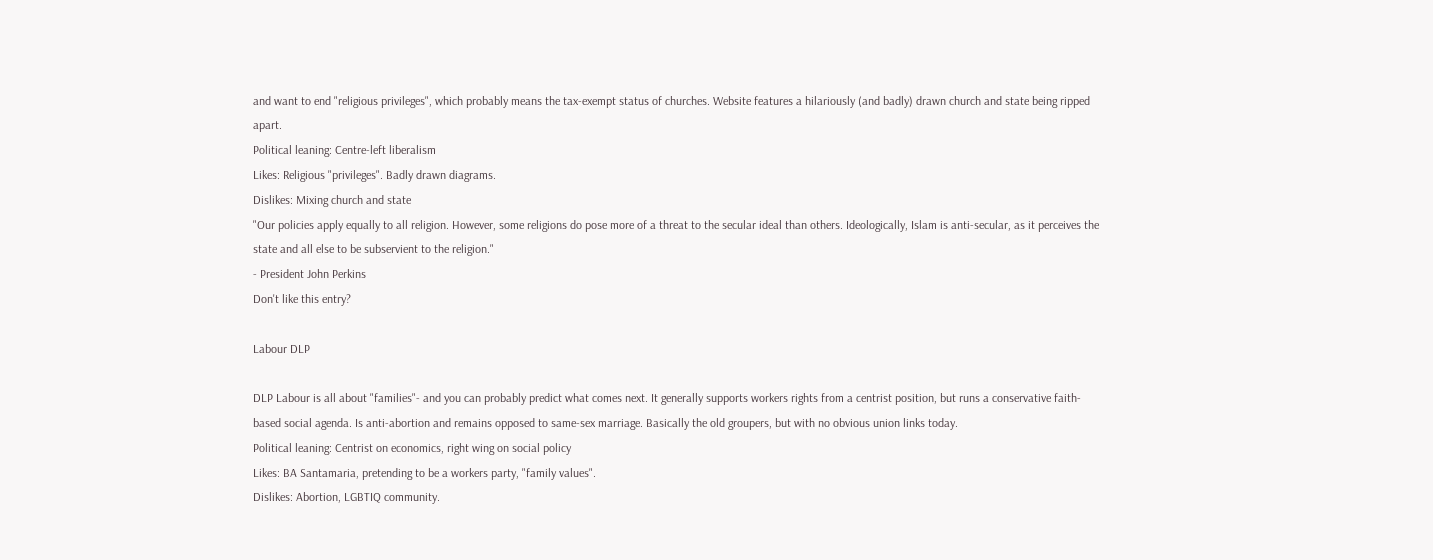and want to end "religious privileges", which probably means the tax-exempt status of churches. Website features a hilariously (and badly) drawn church and state being ripped apart.
Political leaning: Centre-left liberalism
Likes: Religious "privileges". Badly drawn diagrams.
Dislikes: Mixing church and state
"Our policies apply equally to all religion. However, some religions do pose more of a threat to the secular ideal than others. Ideologically, Islam is anti-secular, as it perceives the state and all else to be subservient to the religion."
- President John Perkins
Don't like this entry?

Labour DLP

DLP Labour is all about "families"- and you can probably predict what comes next. It generally supports workers rights from a centrist position, but runs a conservative faith-based social agenda. Is anti-abortion and remains opposed to same-sex marriage. Basically the old groupers, but with no obvious union links today.
Political leaning: Centrist on economics, right wing on social policy
Likes: BA Santamaria, pretending to be a workers party, "family values".
Dislikes: Abortion, LGBTIQ community.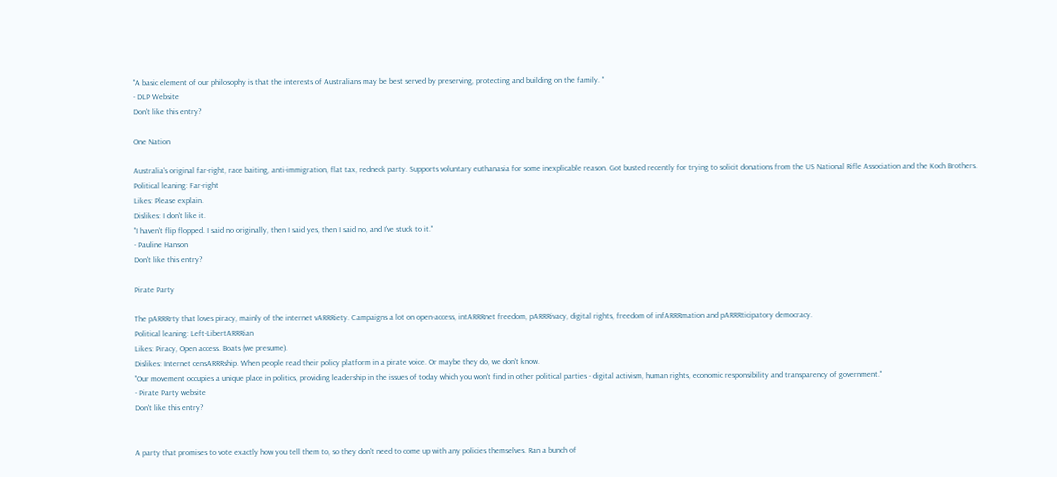"A basic element of our philosophy is that the interests of Australians may be best served by preserving, protecting and building on the family. "
- DLP Website
Don't like this entry?

One Nation

Australia's original far-right, race baiting, anti-immigration, flat tax, redneck party. Supports voluntary euthanasia for some inexplicable reason. Got busted recently for trying to solicit donations from the US National Rifle Association and the Koch Brothers.
Political leaning: Far-right
Likes: Please explain.
Dislikes: I don't like it.
"I haven't flip flopped. I said no originally, then I said yes, then I said no, and I've stuck to it."
- Pauline Hanson
Don't like this entry?

Pirate Party

The pARRRrty that loves piracy, mainly of the internet vARRRiety. Campaigns a lot on open-access, intARRRnet freedom, pARRRivacy, digital rights, freedom of infARRRmation and pARRRticipatory democracy.
Political leaning: Left-LibertARRRian
Likes: Piracy, Open access. Boats (we presume).
Dislikes: Internet censARRRship. When people read their policy platform in a pirate voice. Or maybe they do, we don't know.
"Our movement occupies a unique place in politics, providing leadership in the issues of today which you won't find in other political parties - digital activism, human rights, economic responsibility and transparency of government."
- Pirate Party website
Don't like this entry?


A party that promises to vote exactly how you tell them to, so they don't need to come up with any policies themselves. Ran a bunch of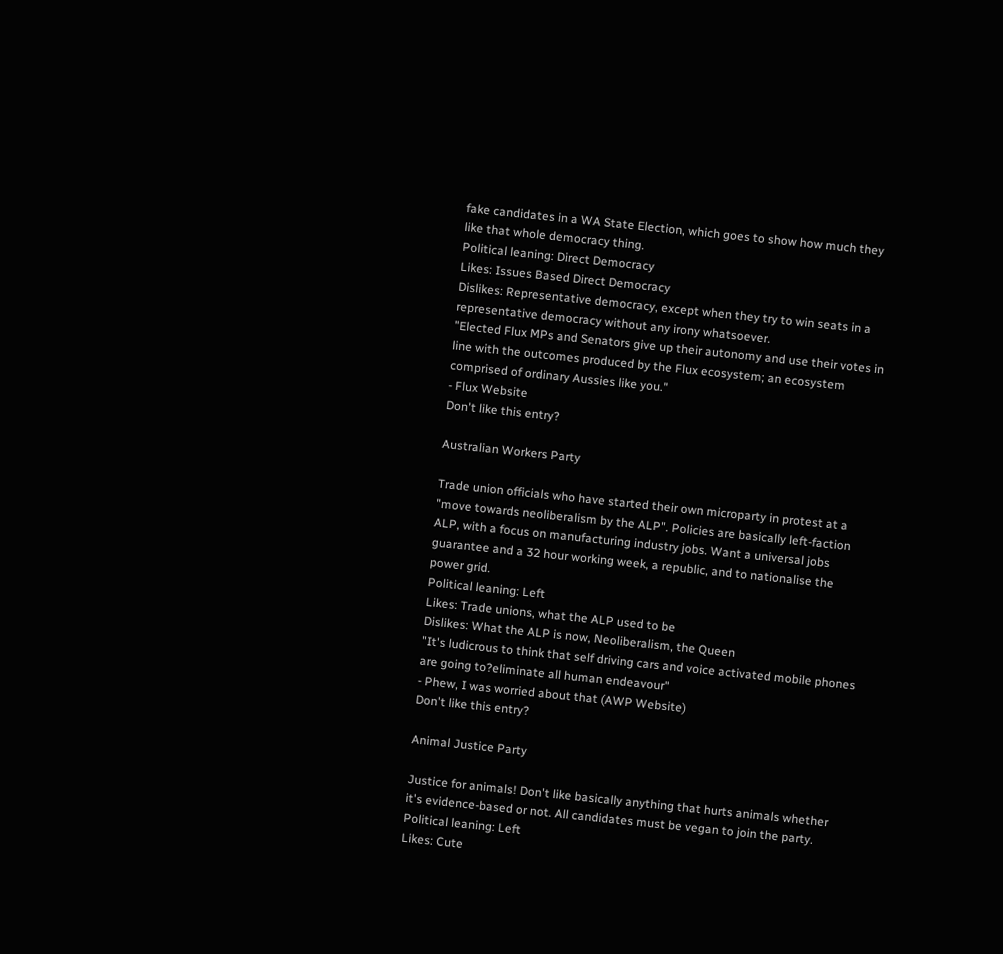fake candidates in a WA State Election, which goes to show how much they like that whole democracy thing.
Political leaning: Direct Democracy
Likes: Issues Based Direct Democracy
Dislikes: Representative democracy, except when they try to win seats in a representative democracy without any irony whatsoever.
"Elected Flux MPs and Senators give up their autonomy and use their votes in line with the outcomes produced by the Flux ecosystem; an ecosystem comprised of ordinary Aussies like you."
- Flux Website
Don't like this entry?

Australian Workers Party

Trade union officials who have started their own microparty in protest at a "move towards neoliberalism by the ALP". Policies are basically left-faction ALP, with a focus on manufacturing industry jobs. Want a universal jobs guarantee and a 32 hour working week, a republic, and to nationalise the power grid.
Political leaning: Left
Likes: Trade unions, what the ALP used to be
Dislikes: What the ALP is now, Neoliberalism, the Queen
"It's ludicrous to think that self driving cars and voice activated mobile phones are going to?eliminate all human endeavour"
- Phew, I was worried about that (AWP Website)
Don't like this entry?

Animal Justice Party

Justice for animals! Don't like basically anything that hurts animals whether it's evidence-based or not. All candidates must be vegan to join the party.
Political leaning: Left
Likes: Cute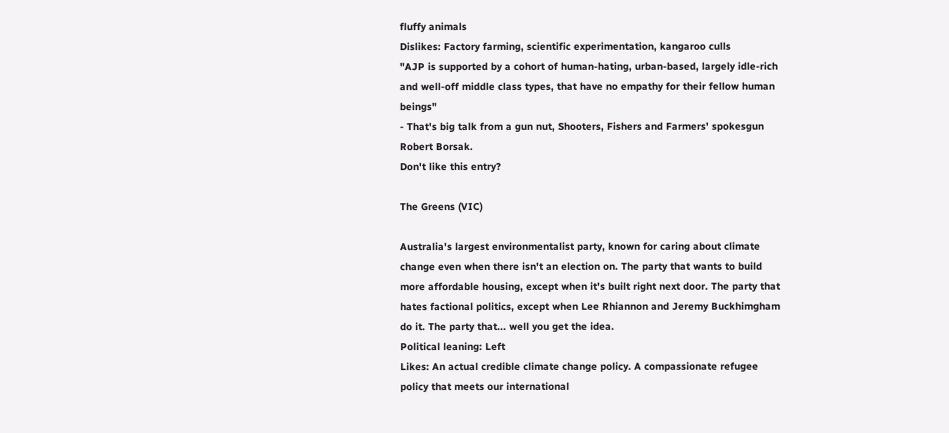fluffy animals
Dislikes: Factory farming, scientific experimentation, kangaroo culls
"AJP is supported by a cohort of human-hating, urban-based, largely idle-rich and well-off middle class types, that have no empathy for their fellow human beings"
- That's big talk from a gun nut, Shooters, Fishers and Farmers' spokesgun Robert Borsak.
Don't like this entry?

The Greens (VIC)

Australia's largest environmentalist party, known for caring about climate change even when there isn't an election on. The party that wants to build more affordable housing, except when it's built right next door. The party that hates factional politics, except when Lee Rhiannon and Jeremy Buckhimgham do it. The party that... well you get the idea.
Political leaning: Left
Likes: An actual credible climate change policy. A compassionate refugee policy that meets our international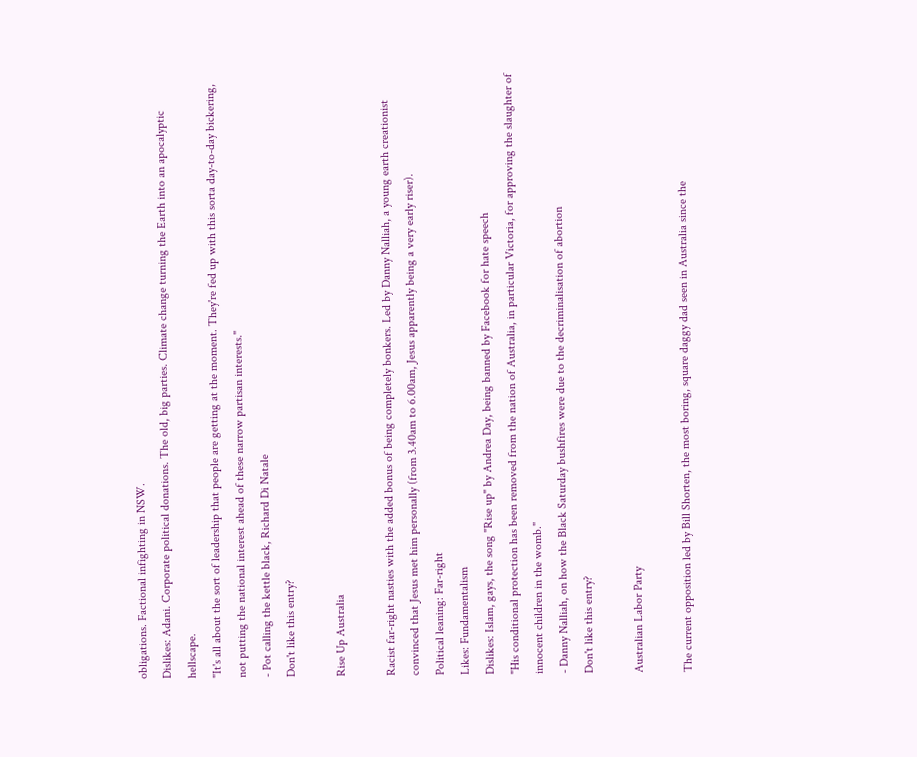obligations. Factional infighting in NSW.
Dislikes: Adani. Corporate political donations. The old, big parties. Climate change turning the Earth into an apocalyptic hellscape.
"It's all about the sort of leadership that people are getting at the moment. They're fed up with this sorta day-to-day bickering, not putting the national interest ahead of these narrow partisan interests."
- Pot calling the kettle black, Richard Di Natale
Don't like this entry?

Rise Up Australia

Racist far-right nasties with the added bonus of being completely bonkers. Led by Danny Nalliah, a young earth creationist convinced that Jesus met him personally (from 3.40am to 6.00am, Jesus apparently being a very early riser).
Political leaning: Far-right
Likes: Fundamentalism
Dislikes: Islam, gays, the song "Rise up" by Andrea Day, being banned by Facebook for hate speech
"His conditional protection has been removed from the nation of Australia, in particular Victoria, for approving the slaughter of innocent children in the womb."
- Danny Nalliah, on how the Black Saturday bushfires were due to the decriminalisation of abortion
Don't like this entry?

Australian Labor Party

The current opposition led by Bill Shorten, the most boring, square daggy dad seen in Australia since the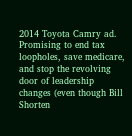2014 Toyota Camry ad. Promising to end tax loopholes, save medicare, and stop the revolving door of leadership changes (even though Bill Shorten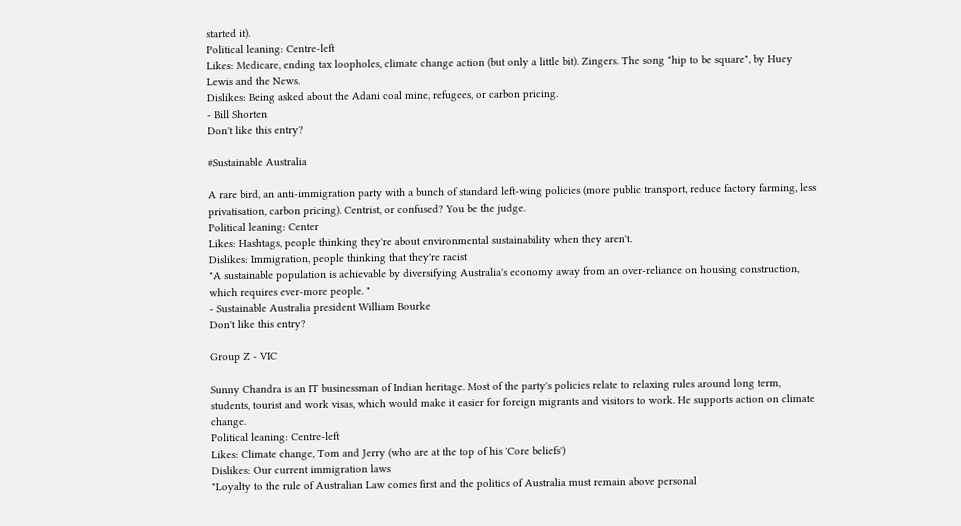started it).
Political leaning: Centre-left
Likes: Medicare, ending tax loopholes, climate change action (but only a little bit). Zingers. The song "hip to be square", by Huey Lewis and the News.
Dislikes: Being asked about the Adani coal mine, refugees, or carbon pricing.
- Bill Shorten
Don't like this entry?

#Sustainable Australia

A rare bird, an anti-immigration party with a bunch of standard left-wing policies (more public transport, reduce factory farming, less privatisation, carbon pricing). Centrist, or confused? You be the judge.
Political leaning: Center
Likes: Hashtags, people thinking they're about environmental sustainability when they aren't.
Dislikes: Immigration, people thinking that they're racist
"A sustainable population is achievable by diversifying Australia's economy away from an over-reliance on housing construction, which requires ever-more people. "
- Sustainable Australia president William Bourke
Don't like this entry?

Group Z - VIC

Sunny Chandra is an IT businessman of Indian heritage. Most of the party's policies relate to relaxing rules around long term, students, tourist and work visas, which would make it easier for foreign migrants and visitors to work. He supports action on climate change.
Political leaning: Centre-left
Likes: Climate change, Tom and Jerry (who are at the top of his 'Core beliefs')
Dislikes: Our current immigration laws
"Loyalty to the rule of Australian Law comes first and the politics of Australia must remain above personal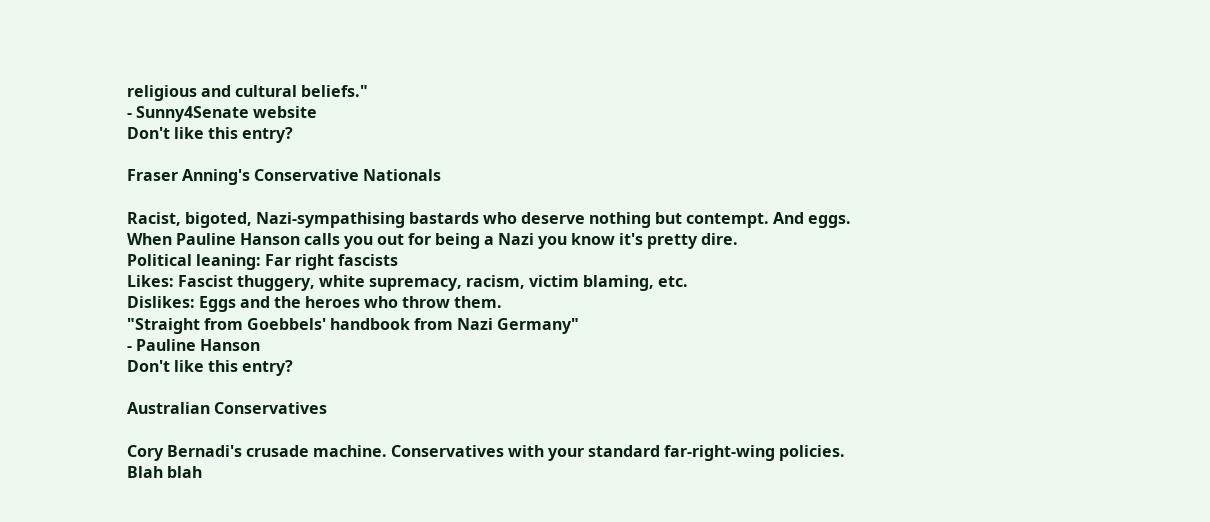religious and cultural beliefs."
- Sunny4Senate website
Don't like this entry?

Fraser Anning's Conservative Nationals

Racist, bigoted, Nazi-sympathising bastards who deserve nothing but contempt. And eggs. When Pauline Hanson calls you out for being a Nazi you know it's pretty dire.
Political leaning: Far right fascists
Likes: Fascist thuggery, white supremacy, racism, victim blaming, etc.
Dislikes: Eggs and the heroes who throw them.
"Straight from Goebbels' handbook from Nazi Germany"
- Pauline Hanson
Don't like this entry?

Australian Conservatives

Cory Bernadi's crusade machine. Conservatives with your standard far-right-wing policies. Blah blah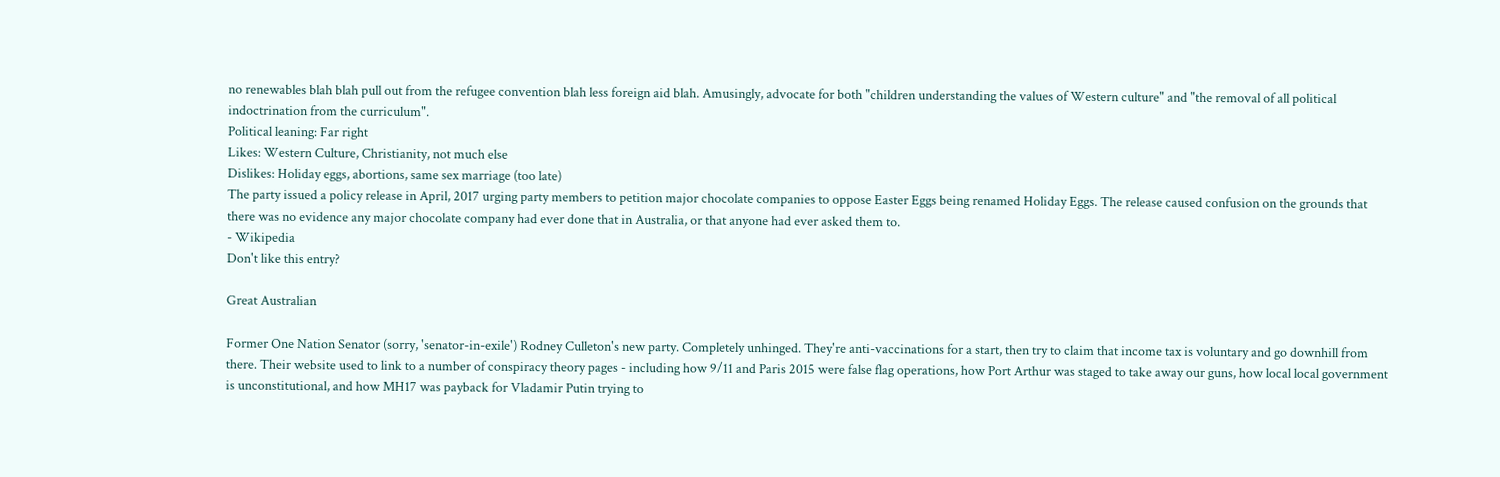no renewables blah blah pull out from the refugee convention blah less foreign aid blah. Amusingly, advocate for both "children understanding the values of Western culture" and "the removal of all political indoctrination from the curriculum".
Political leaning: Far right
Likes: Western Culture, Christianity, not much else
Dislikes: Holiday eggs, abortions, same sex marriage (too late)
The party issued a policy release in April, 2017 urging party members to petition major chocolate companies to oppose Easter Eggs being renamed Holiday Eggs. The release caused confusion on the grounds that there was no evidence any major chocolate company had ever done that in Australia, or that anyone had ever asked them to.
- Wikipedia
Don't like this entry?

Great Australian

Former One Nation Senator (sorry, 'senator-in-exile') Rodney Culleton's new party. Completely unhinged. They're anti-vaccinations for a start, then try to claim that income tax is voluntary and go downhill from there. Their website used to link to a number of conspiracy theory pages - including how 9/11 and Paris 2015 were false flag operations, how Port Arthur was staged to take away our guns, how local local government is unconstitutional, and how MH17 was payback for Vladamir Putin trying to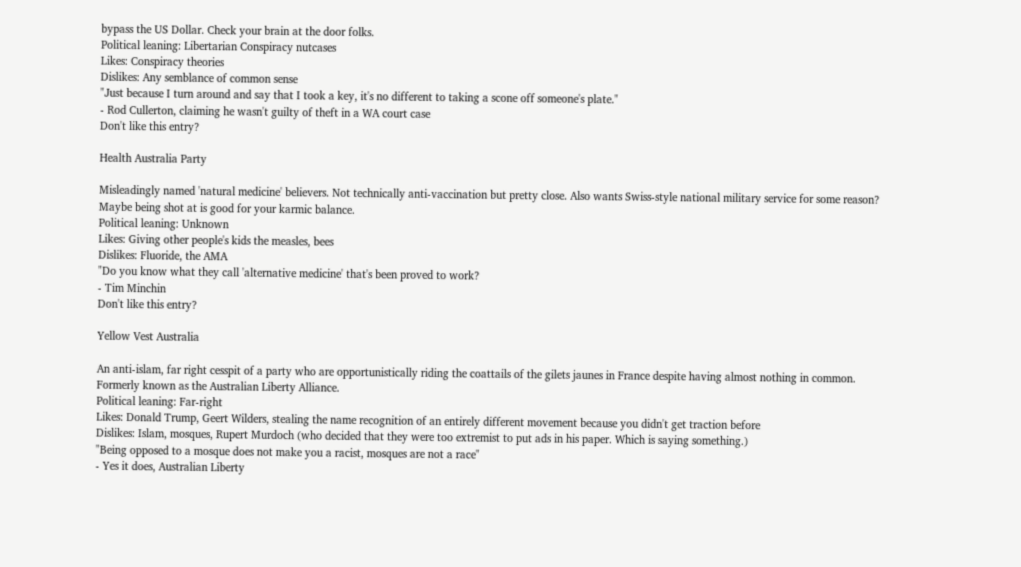bypass the US Dollar. Check your brain at the door folks.
Political leaning: Libertarian Conspiracy nutcases
Likes: Conspiracy theories
Dislikes: Any semblance of common sense
"Just because I turn around and say that I took a key, it's no different to taking a scone off someone's plate."
- Rod Cullerton, claiming he wasn't guilty of theft in a WA court case
Don't like this entry?

Health Australia Party

Misleadingly named 'natural medicine' believers. Not technically anti-vaccination but pretty close. Also wants Swiss-style national military service for some reason? Maybe being shot at is good for your karmic balance.
Political leaning: Unknown
Likes: Giving other people's kids the measles, bees
Dislikes: Fluoride, the AMA
"Do you know what they call 'alternative medicine' that's been proved to work?
- Tim Minchin
Don't like this entry?

Yellow Vest Australia

An anti-islam, far right cesspit of a party who are opportunistically riding the coattails of the gilets jaunes in France despite having almost nothing in common. Formerly known as the Australian Liberty Alliance.
Political leaning: Far-right
Likes: Donald Trump, Geert Wilders, stealing the name recognition of an entirely different movement because you didn't get traction before
Dislikes: Islam, mosques, Rupert Murdoch (who decided that they were too extremist to put ads in his paper. Which is saying something.)
"Being opposed to a mosque does not make you a racist, mosques are not a race"
- Yes it does, Australian Liberty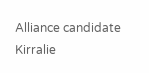Alliance candidate Kirralie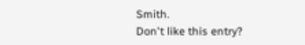Smith.
Don't like this entry?